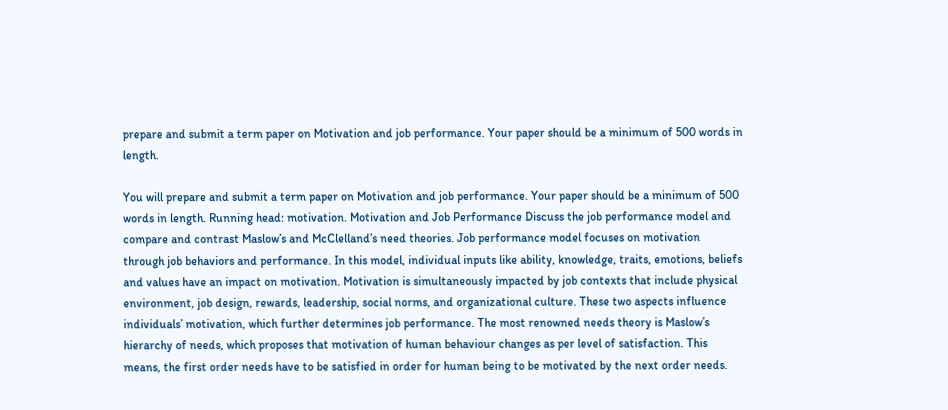prepare and submit a term paper on Motivation and job performance. Your paper should be a minimum of 500 words in length.

You will prepare and submit a term paper on Motivation and job performance. Your paper should be a minimum of 500 words in length. Running head: motivation. Motivation and Job Performance Discuss the job performance model and compare and contrast Maslow’s and McClelland’s need theories. Job performance model focuses on motivation through job behaviors and performance. In this model, individual inputs like ability, knowledge, traits, emotions, beliefs and values have an impact on motivation. Motivation is simultaneously impacted by job contexts that include physical environment, job design, rewards, leadership, social norms, and organizational culture. These two aspects influence individuals’ motivation, which further determines job performance. The most renowned needs theory is Maslow’s hierarchy of needs, which proposes that motivation of human behaviour changes as per level of satisfaction. This means, the first order needs have to be satisfied in order for human being to be motivated by the next order needs.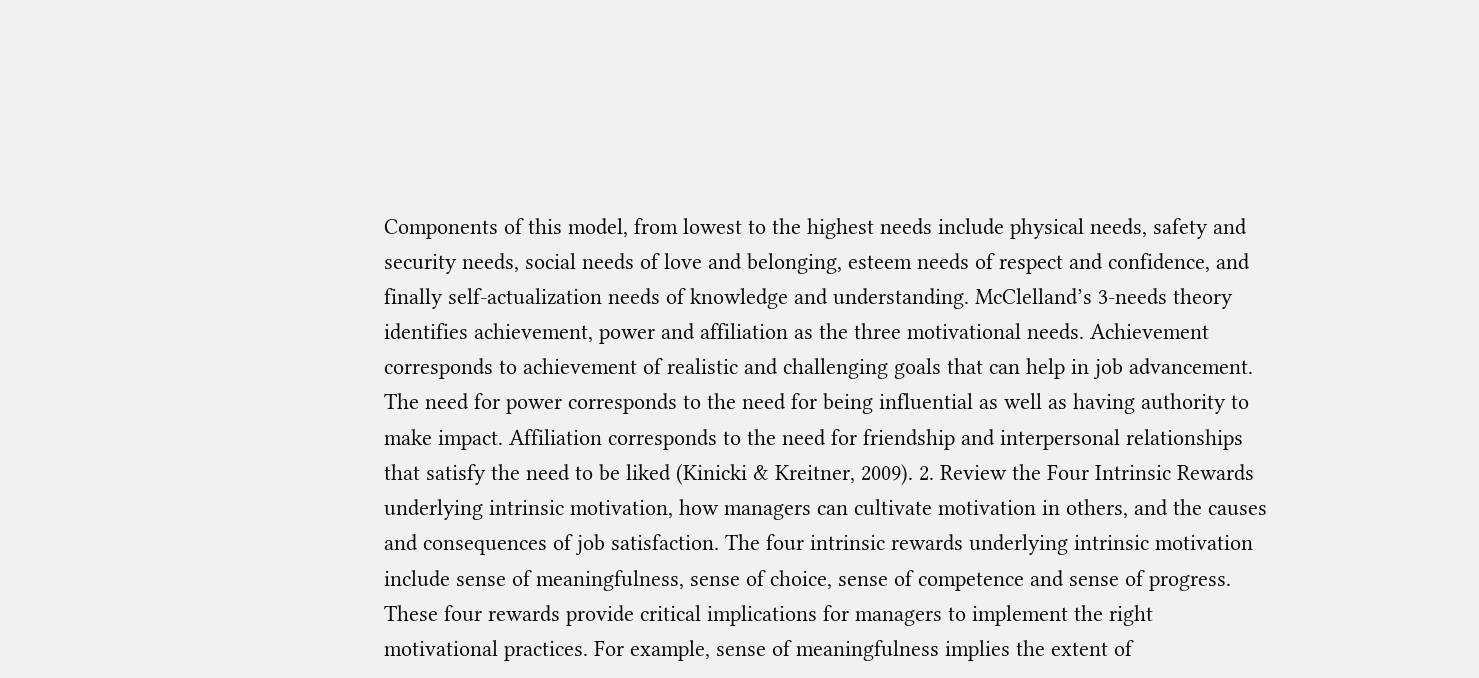Components of this model, from lowest to the highest needs include physical needs, safety and security needs, social needs of love and belonging, esteem needs of respect and confidence, and finally self-actualization needs of knowledge and understanding. McClelland’s 3-needs theory identifies achievement, power and affiliation as the three motivational needs. Achievement corresponds to achievement of realistic and challenging goals that can help in job advancement. The need for power corresponds to the need for being influential as well as having authority to make impact. Affiliation corresponds to the need for friendship and interpersonal relationships that satisfy the need to be liked (Kinicki & Kreitner, 2009). 2. Review the Four Intrinsic Rewards underlying intrinsic motivation, how managers can cultivate motivation in others, and the causes and consequences of job satisfaction. The four intrinsic rewards underlying intrinsic motivation include sense of meaningfulness, sense of choice, sense of competence and sense of progress. These four rewards provide critical implications for managers to implement the right motivational practices. For example, sense of meaningfulness implies the extent of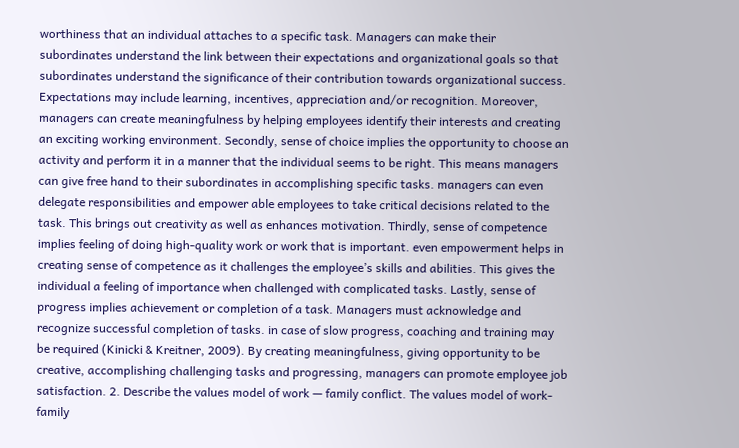worthiness that an individual attaches to a specific task. Managers can make their subordinates understand the link between their expectations and organizational goals so that subordinates understand the significance of their contribution towards organizational success. Expectations may include learning, incentives, appreciation and/or recognition. Moreover, managers can create meaningfulness by helping employees identify their interests and creating an exciting working environment. Secondly, sense of choice implies the opportunity to choose an activity and perform it in a manner that the individual seems to be right. This means managers can give free hand to their subordinates in accomplishing specific tasks. managers can even delegate responsibilities and empower able employees to take critical decisions related to the task. This brings out creativity as well as enhances motivation. Thirdly, sense of competence implies feeling of doing high-quality work or work that is important. even empowerment helps in creating sense of competence as it challenges the employee’s skills and abilities. This gives the individual a feeling of importance when challenged with complicated tasks. Lastly, sense of progress implies achievement or completion of a task. Managers must acknowledge and recognize successful completion of tasks. in case of slow progress, coaching and training may be required (Kinicki & Kreitner, 2009). By creating meaningfulness, giving opportunity to be creative, accomplishing challenging tasks and progressing, managers can promote employee job satisfaction. 2. Describe the values model of work — family conflict. The values model of work-family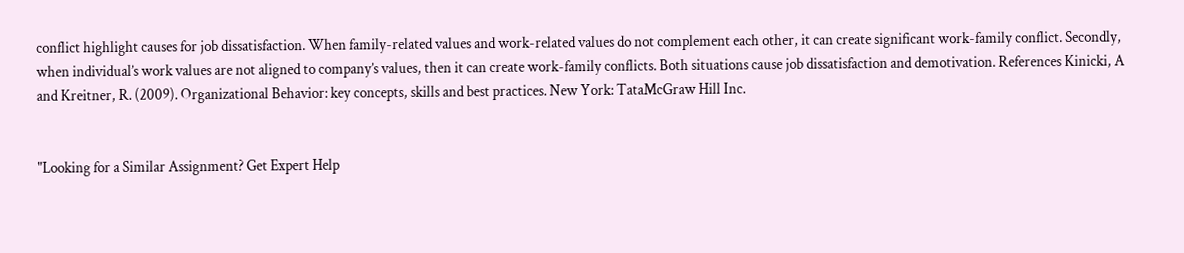conflict highlight causes for job dissatisfaction. When family-related values and work-related values do not complement each other, it can create significant work-family conflict. Secondly, when individual’s work values are not aligned to company’s values, then it can create work-family conflicts. Both situations cause job dissatisfaction and demotivation. References Kinicki, A and Kreitner, R. (2009). Organizational Behavior: key concepts, skills and best practices. New York: TataMcGraw Hill Inc.


"Looking for a Similar Assignment? Get Expert Help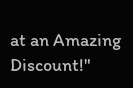at an Amazing Discount!"